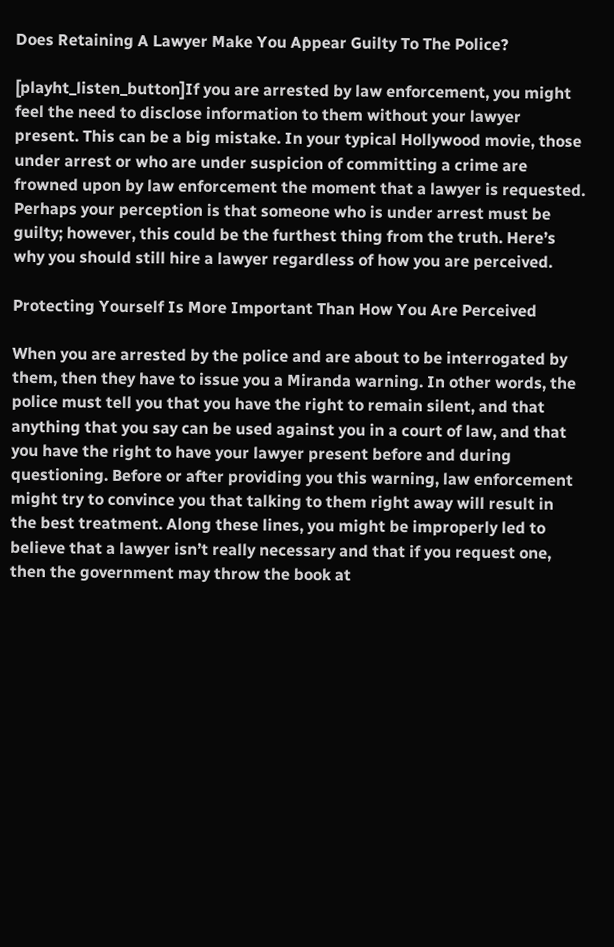Does Retaining A Lawyer Make You Appear Guilty To The Police?

[playht_listen_button]If you are arrested by law enforcement, you might feel the need to disclose information to them without your lawyer present. This can be a big mistake. In your typical Hollywood movie, those under arrest or who are under suspicion of committing a crime are frowned upon by law enforcement the moment that a lawyer is requested. Perhaps your perception is that someone who is under arrest must be guilty; however, this could be the furthest thing from the truth. Here’s why you should still hire a lawyer regardless of how you are perceived.

Protecting Yourself Is More Important Than How You Are Perceived

When you are arrested by the police and are about to be interrogated by them, then they have to issue you a Miranda warning. In other words, the police must tell you that you have the right to remain silent, and that anything that you say can be used against you in a court of law, and that you have the right to have your lawyer present before and during questioning. Before or after providing you this warning, law enforcement might try to convince you that talking to them right away will result in the best treatment. Along these lines, you might be improperly led to believe that a lawyer isn’t really necessary and that if you request one, then the government may throw the book at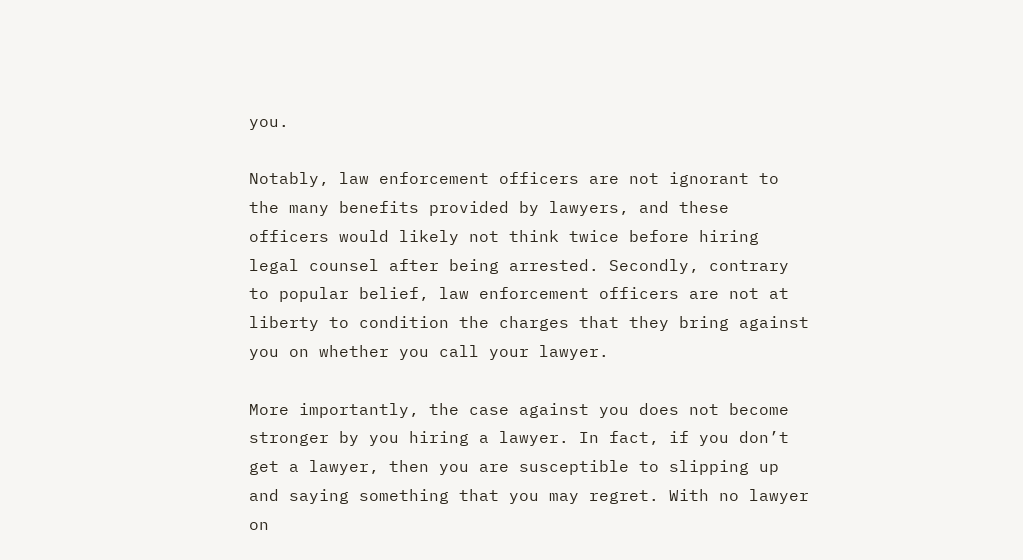you.

Notably, law enforcement officers are not ignorant to the many benefits provided by lawyers, and these officers would likely not think twice before hiring legal counsel after being arrested. Secondly, contrary to popular belief, law enforcement officers are not at liberty to condition the charges that they bring against you on whether you call your lawyer.

More importantly, the case against you does not become stronger by you hiring a lawyer. In fact, if you don’t get a lawyer, then you are susceptible to slipping up and saying something that you may regret. With no lawyer on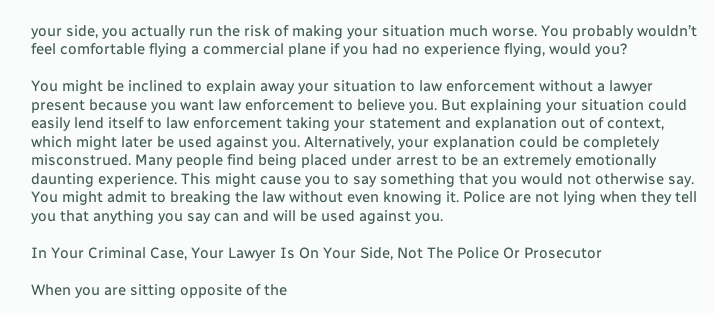your side, you actually run the risk of making your situation much worse. You probably wouldn’t feel comfortable flying a commercial plane if you had no experience flying, would you?

You might be inclined to explain away your situation to law enforcement without a lawyer present because you want law enforcement to believe you. But explaining your situation could easily lend itself to law enforcement taking your statement and explanation out of context, which might later be used against you. Alternatively, your explanation could be completely misconstrued. Many people find being placed under arrest to be an extremely emotionally daunting experience. This might cause you to say something that you would not otherwise say. You might admit to breaking the law without even knowing it. Police are not lying when they tell you that anything you say can and will be used against you.

In Your Criminal Case, Your Lawyer Is On Your Side, Not The Police Or Prosecutor

When you are sitting opposite of the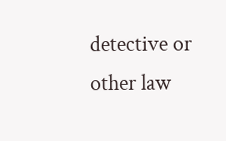detective or other law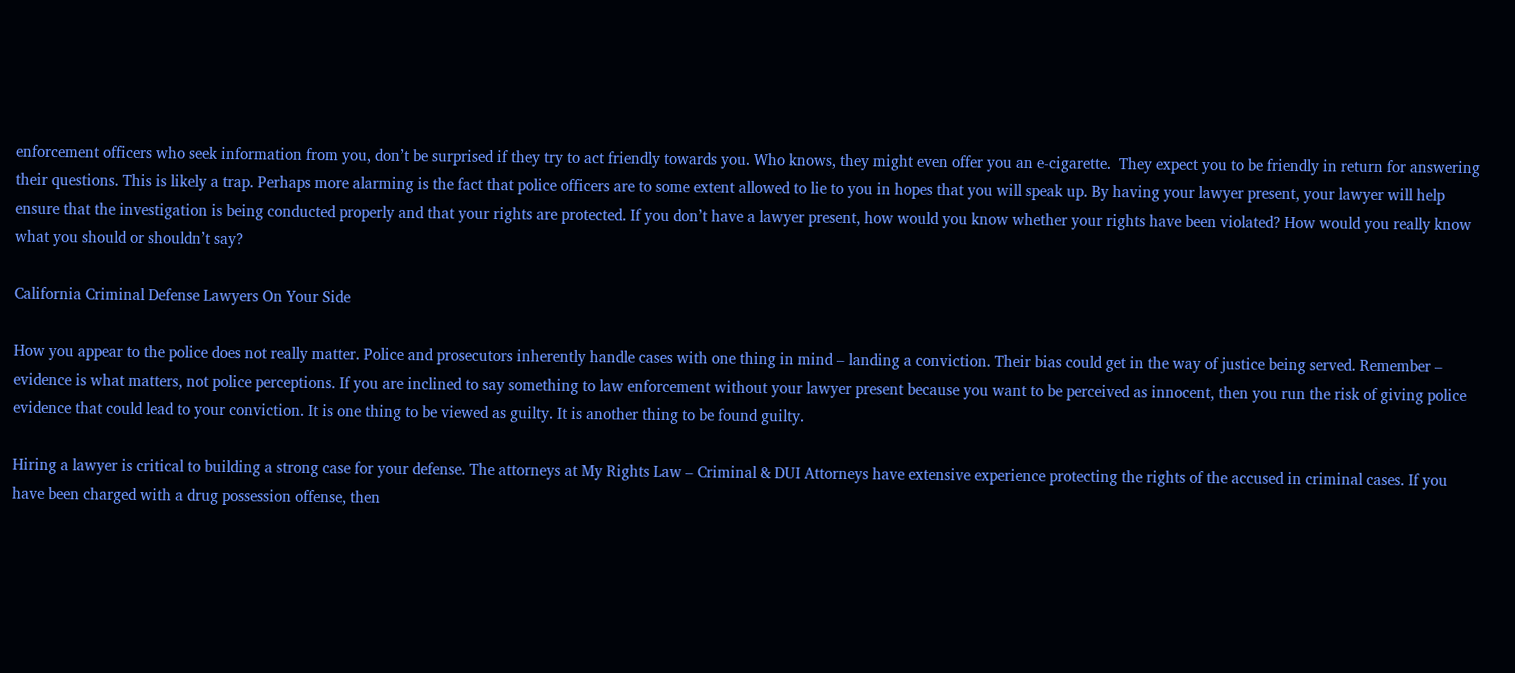enforcement officers who seek information from you, don’t be surprised if they try to act friendly towards you. Who knows, they might even offer you an e-cigarette.  They expect you to be friendly in return for answering their questions. This is likely a trap. Perhaps more alarming is the fact that police officers are to some extent allowed to lie to you in hopes that you will speak up. By having your lawyer present, your lawyer will help ensure that the investigation is being conducted properly and that your rights are protected. If you don’t have a lawyer present, how would you know whether your rights have been violated? How would you really know what you should or shouldn’t say?

California Criminal Defense Lawyers On Your Side

How you appear to the police does not really matter. Police and prosecutors inherently handle cases with one thing in mind – landing a conviction. Their bias could get in the way of justice being served. Remember – evidence is what matters, not police perceptions. If you are inclined to say something to law enforcement without your lawyer present because you want to be perceived as innocent, then you run the risk of giving police evidence that could lead to your conviction. It is one thing to be viewed as guilty. It is another thing to be found guilty.

Hiring a lawyer is critical to building a strong case for your defense. The attorneys at My Rights Law – Criminal & DUI Attorneys have extensive experience protecting the rights of the accused in criminal cases. If you have been charged with a drug possession offense, then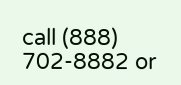call (888) 702-8882 or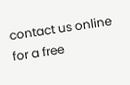contact us online for a free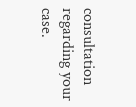consultation regarding your case.